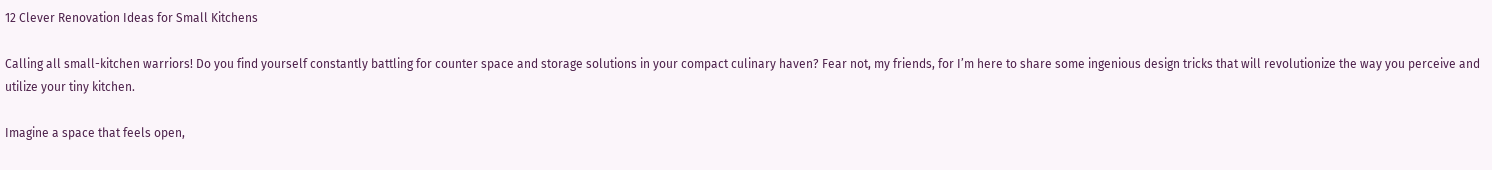12 Clever Renovation Ideas for Small Kitchens

Calling all small-kitchen warriors! Do you find yourself constantly battling for counter space and storage solutions in your compact culinary haven? Fear not, my friends, for I’m here to share some ingenious design tricks that will revolutionize the way you perceive and utilize your tiny kitchen.

Imagine a space that feels open,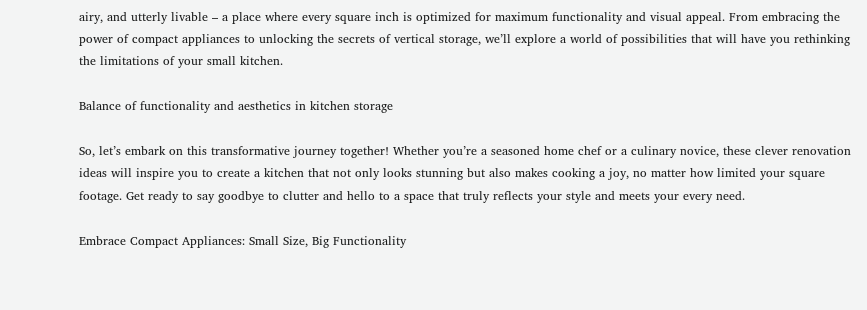airy, and utterly livable – a place where every square inch is optimized for maximum functionality and visual appeal. From embracing the power of compact appliances to unlocking the secrets of vertical storage, we’ll explore a world of possibilities that will have you rethinking the limitations of your small kitchen.

Balance of functionality and aesthetics in kitchen storage

So, let’s embark on this transformative journey together! Whether you’re a seasoned home chef or a culinary novice, these clever renovation ideas will inspire you to create a kitchen that not only looks stunning but also makes cooking a joy, no matter how limited your square footage. Get ready to say goodbye to clutter and hello to a space that truly reflects your style and meets your every need.

Embrace Compact Appliances: Small Size, Big Functionality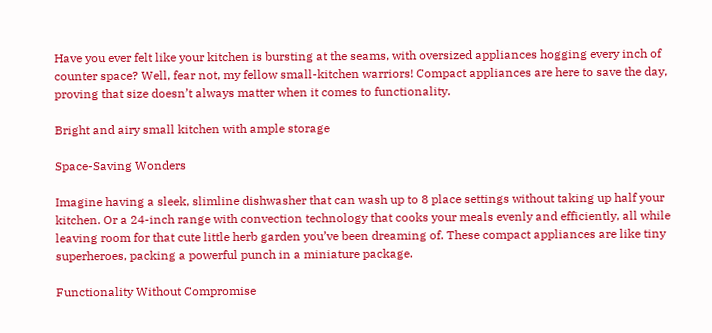Have you ever felt like your kitchen is bursting at the seams, with oversized appliances hogging every inch of counter space? Well, fear not, my fellow small-kitchen warriors! Compact appliances are here to save the day, proving that size doesn’t always matter when it comes to functionality.

Bright and airy small kitchen with ample storage

Space-Saving Wonders

Imagine having a sleek, slimline dishwasher that can wash up to 8 place settings without taking up half your kitchen. Or a 24-inch range with convection technology that cooks your meals evenly and efficiently, all while leaving room for that cute little herb garden you’ve been dreaming of. These compact appliances are like tiny superheroes, packing a powerful punch in a miniature package.

Functionality Without Compromise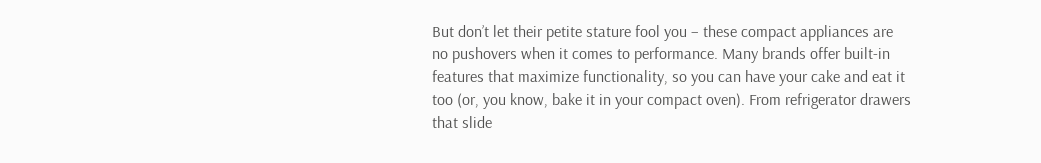But don’t let their petite stature fool you – these compact appliances are no pushovers when it comes to performance. Many brands offer built-in features that maximize functionality, so you can have your cake and eat it too (or, you know, bake it in your compact oven). From refrigerator drawers that slide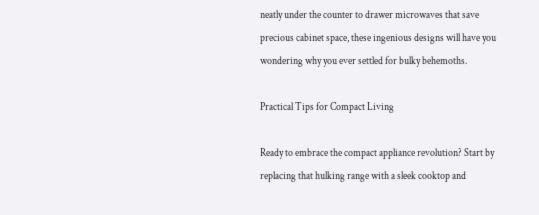neatly under the counter to drawer microwaves that save precious cabinet space, these ingenious designs will have you wondering why you ever settled for bulky behemoths.

Practical Tips for Compact Living

Ready to embrace the compact appliance revolution? Start by replacing that hulking range with a sleek cooktop and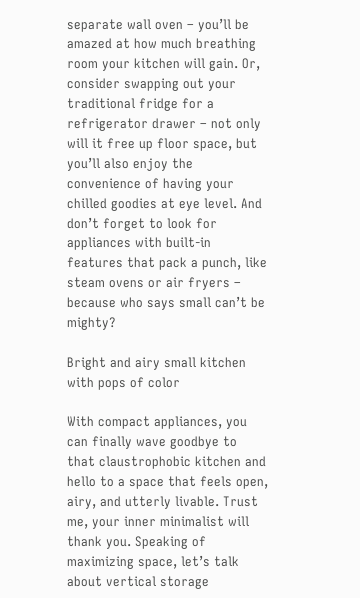separate wall oven – you’ll be amazed at how much breathing room your kitchen will gain. Or, consider swapping out your traditional fridge for a refrigerator drawer – not only will it free up floor space, but you’ll also enjoy the convenience of having your chilled goodies at eye level. And don’t forget to look for appliances with built-in features that pack a punch, like steam ovens or air fryers – because who says small can’t be mighty?

Bright and airy small kitchen with pops of color

With compact appliances, you can finally wave goodbye to that claustrophobic kitchen and hello to a space that feels open, airy, and utterly livable. Trust me, your inner minimalist will thank you. Speaking of maximizing space, let’s talk about vertical storage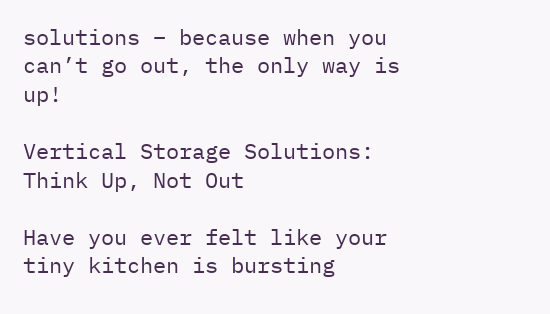solutions – because when you can’t go out, the only way is up!

Vertical Storage Solutions: Think Up, Not Out

Have you ever felt like your tiny kitchen is bursting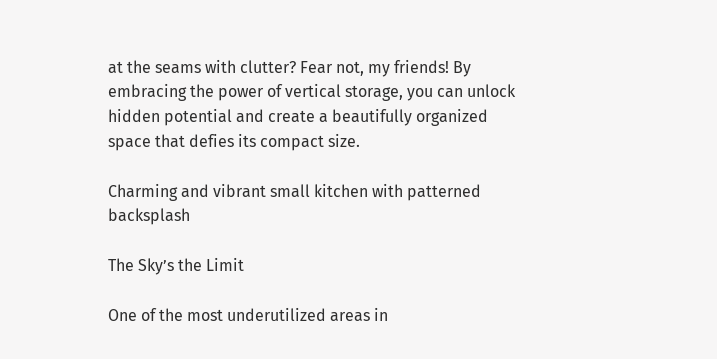at the seams with clutter? Fear not, my friends! By embracing the power of vertical storage, you can unlock hidden potential and create a beautifully organized space that defies its compact size.

Charming and vibrant small kitchen with patterned backsplash

The Sky’s the Limit

One of the most underutilized areas in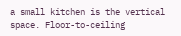a small kitchen is the vertical space. Floor-to-ceiling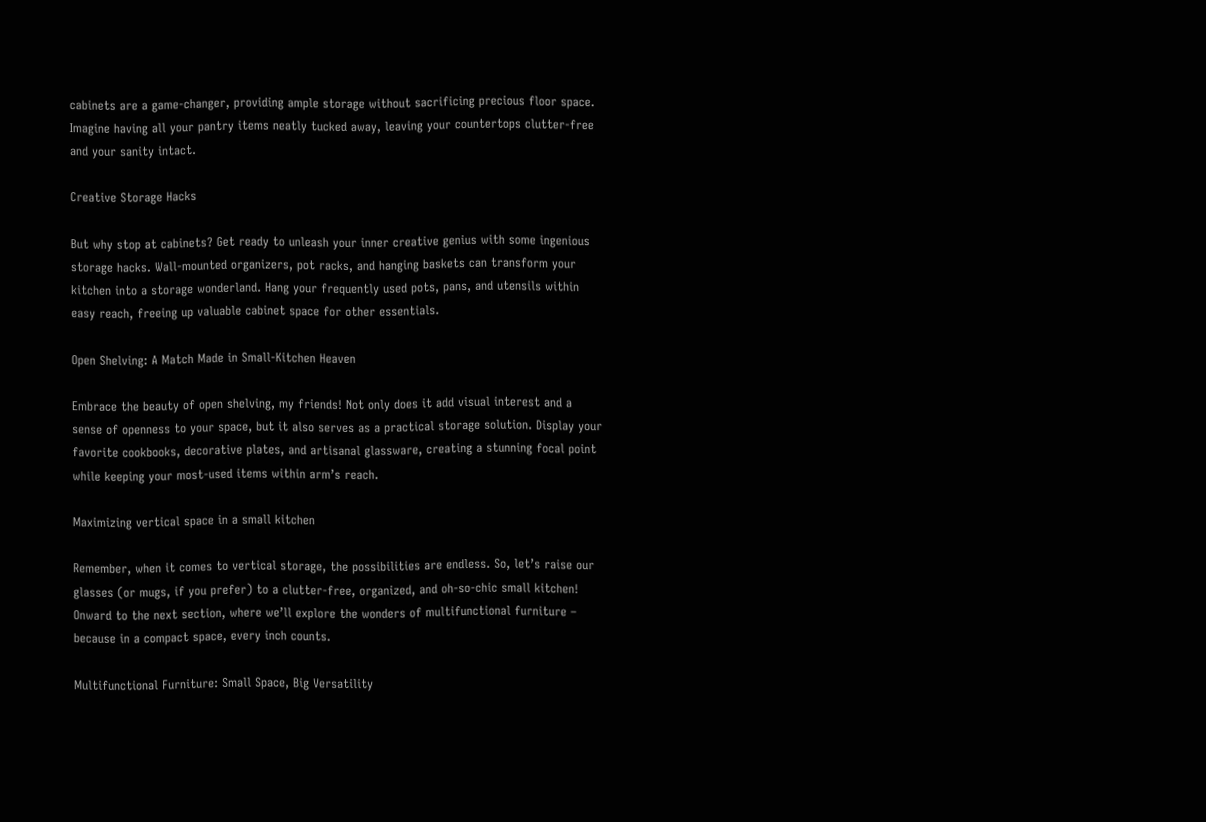cabinets are a game-changer, providing ample storage without sacrificing precious floor space. Imagine having all your pantry items neatly tucked away, leaving your countertops clutter-free and your sanity intact.

Creative Storage Hacks

But why stop at cabinets? Get ready to unleash your inner creative genius with some ingenious storage hacks. Wall-mounted organizers, pot racks, and hanging baskets can transform your kitchen into a storage wonderland. Hang your frequently used pots, pans, and utensils within easy reach, freeing up valuable cabinet space for other essentials.

Open Shelving: A Match Made in Small-Kitchen Heaven

Embrace the beauty of open shelving, my friends! Not only does it add visual interest and a sense of openness to your space, but it also serves as a practical storage solution. Display your favorite cookbooks, decorative plates, and artisanal glassware, creating a stunning focal point while keeping your most-used items within arm’s reach.

Maximizing vertical space in a small kitchen

Remember, when it comes to vertical storage, the possibilities are endless. So, let’s raise our glasses (or mugs, if you prefer) to a clutter-free, organized, and oh-so-chic small kitchen! Onward to the next section, where we’ll explore the wonders of multifunctional furniture – because in a compact space, every inch counts.

Multifunctional Furniture: Small Space, Big Versatility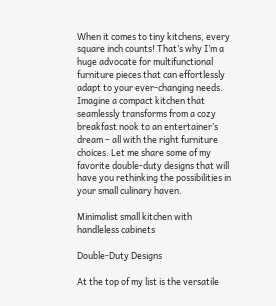When it comes to tiny kitchens, every square inch counts! That’s why I’m a huge advocate for multifunctional furniture pieces that can effortlessly adapt to your ever-changing needs. Imagine a compact kitchen that seamlessly transforms from a cozy breakfast nook to an entertainer’s dream – all with the right furniture choices. Let me share some of my favorite double-duty designs that will have you rethinking the possibilities in your small culinary haven.

Minimalist small kitchen with handleless cabinets

Double-Duty Designs

At the top of my list is the versatile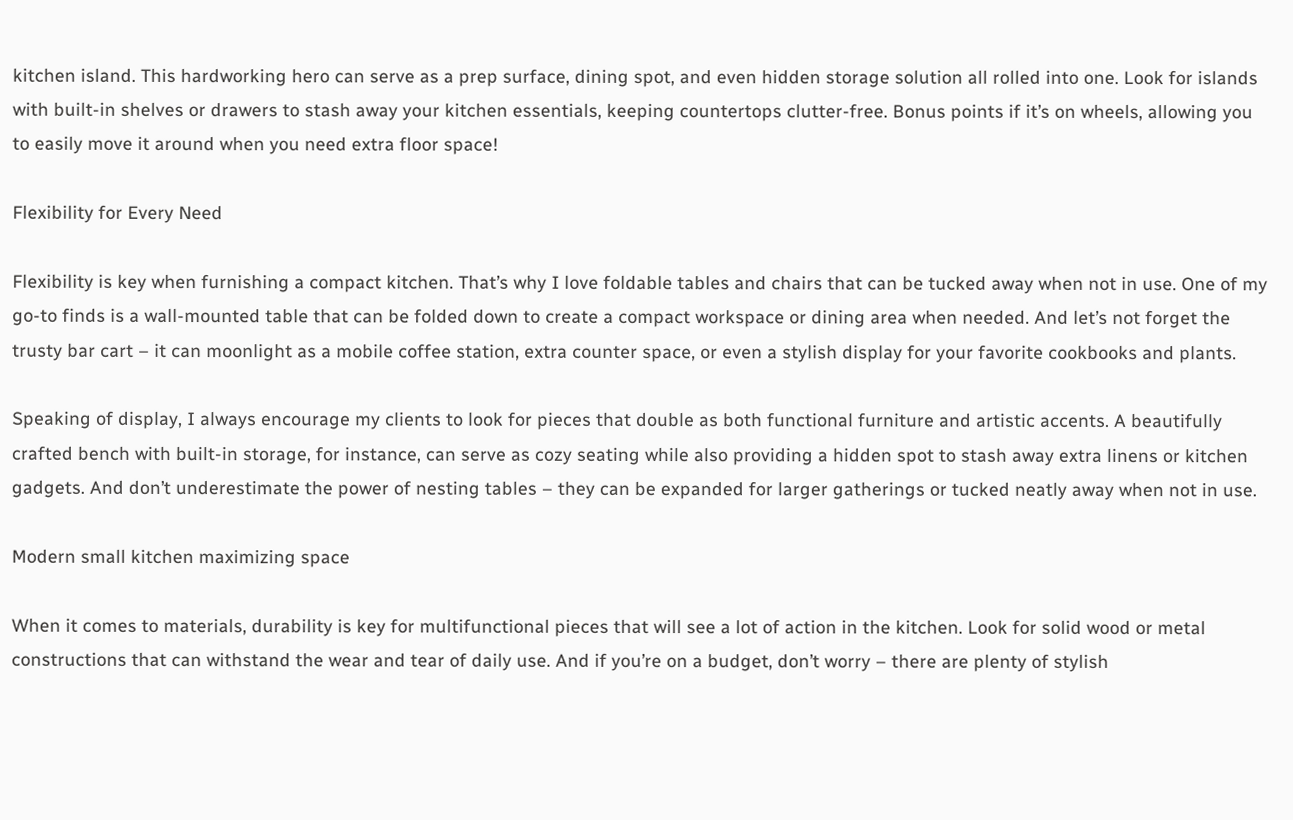kitchen island. This hardworking hero can serve as a prep surface, dining spot, and even hidden storage solution all rolled into one. Look for islands with built-in shelves or drawers to stash away your kitchen essentials, keeping countertops clutter-free. Bonus points if it’s on wheels, allowing you to easily move it around when you need extra floor space!

Flexibility for Every Need

Flexibility is key when furnishing a compact kitchen. That’s why I love foldable tables and chairs that can be tucked away when not in use. One of my go-to finds is a wall-mounted table that can be folded down to create a compact workspace or dining area when needed. And let’s not forget the trusty bar cart – it can moonlight as a mobile coffee station, extra counter space, or even a stylish display for your favorite cookbooks and plants.

Speaking of display, I always encourage my clients to look for pieces that double as both functional furniture and artistic accents. A beautifully crafted bench with built-in storage, for instance, can serve as cozy seating while also providing a hidden spot to stash away extra linens or kitchen gadgets. And don’t underestimate the power of nesting tables – they can be expanded for larger gatherings or tucked neatly away when not in use.

Modern small kitchen maximizing space

When it comes to materials, durability is key for multifunctional pieces that will see a lot of action in the kitchen. Look for solid wood or metal constructions that can withstand the wear and tear of daily use. And if you’re on a budget, don’t worry – there are plenty of stylish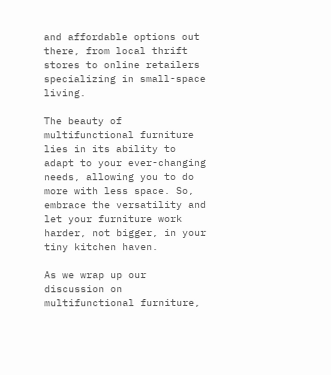and affordable options out there, from local thrift stores to online retailers specializing in small-space living.

The beauty of multifunctional furniture lies in its ability to adapt to your ever-changing needs, allowing you to do more with less space. So, embrace the versatility and let your furniture work harder, not bigger, in your tiny kitchen haven.

As we wrap up our discussion on multifunctional furniture,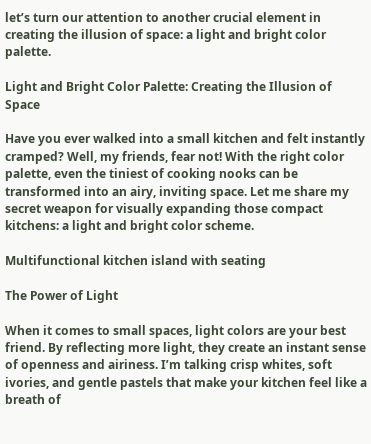let’s turn our attention to another crucial element in creating the illusion of space: a light and bright color palette.

Light and Bright Color Palette: Creating the Illusion of Space

Have you ever walked into a small kitchen and felt instantly cramped? Well, my friends, fear not! With the right color palette, even the tiniest of cooking nooks can be transformed into an airy, inviting space. Let me share my secret weapon for visually expanding those compact kitchens: a light and bright color scheme.

Multifunctional kitchen island with seating

The Power of Light

When it comes to small spaces, light colors are your best friend. By reflecting more light, they create an instant sense of openness and airiness. I’m talking crisp whites, soft ivories, and gentle pastels that make your kitchen feel like a breath of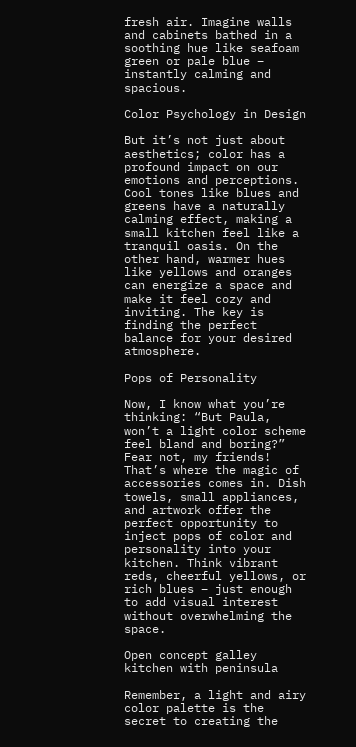fresh air. Imagine walls and cabinets bathed in a soothing hue like seafoam green or pale blue – instantly calming and spacious.

Color Psychology in Design

But it’s not just about aesthetics; color has a profound impact on our emotions and perceptions. Cool tones like blues and greens have a naturally calming effect, making a small kitchen feel like a tranquil oasis. On the other hand, warmer hues like yellows and oranges can energize a space and make it feel cozy and inviting. The key is finding the perfect balance for your desired atmosphere.

Pops of Personality

Now, I know what you’re thinking: “But Paula, won’t a light color scheme feel bland and boring?” Fear not, my friends! That’s where the magic of accessories comes in. Dish towels, small appliances, and artwork offer the perfect opportunity to inject pops of color and personality into your kitchen. Think vibrant reds, cheerful yellows, or rich blues – just enough to add visual interest without overwhelming the space.

Open concept galley kitchen with peninsula

Remember, a light and airy color palette is the secret to creating the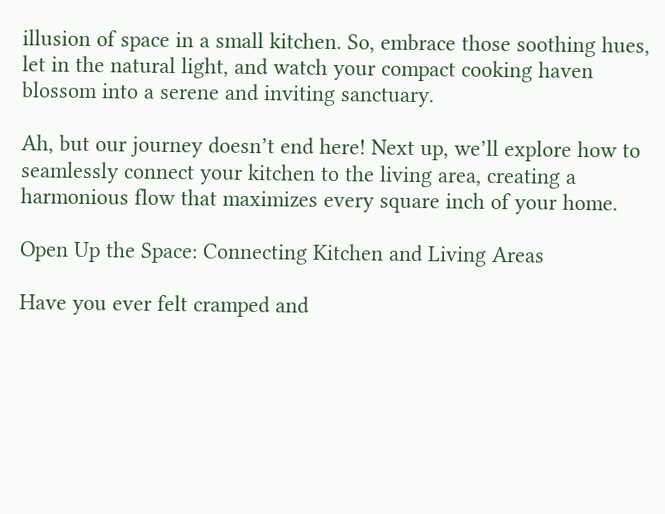illusion of space in a small kitchen. So, embrace those soothing hues, let in the natural light, and watch your compact cooking haven blossom into a serene and inviting sanctuary.

Ah, but our journey doesn’t end here! Next up, we’ll explore how to seamlessly connect your kitchen to the living area, creating a harmonious flow that maximizes every square inch of your home.

Open Up the Space: Connecting Kitchen and Living Areas

Have you ever felt cramped and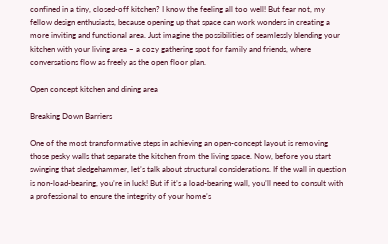confined in a tiny, closed-off kitchen? I know the feeling all too well! But fear not, my fellow design enthusiasts, because opening up that space can work wonders in creating a more inviting and functional area. Just imagine the possibilities of seamlessly blending your kitchen with your living area – a cozy gathering spot for family and friends, where conversations flow as freely as the open floor plan.

Open concept kitchen and dining area

Breaking Down Barriers

One of the most transformative steps in achieving an open-concept layout is removing those pesky walls that separate the kitchen from the living space. Now, before you start swinging that sledgehammer, let’s talk about structural considerations. If the wall in question is non-load-bearing, you’re in luck! But if it’s a load-bearing wall, you’ll need to consult with a professional to ensure the integrity of your home’s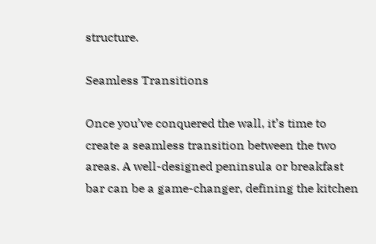structure.

Seamless Transitions

Once you’ve conquered the wall, it’s time to create a seamless transition between the two areas. A well-designed peninsula or breakfast bar can be a game-changer, defining the kitchen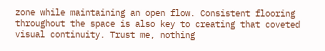zone while maintaining an open flow. Consistent flooring throughout the space is also key to creating that coveted visual continuity. Trust me, nothing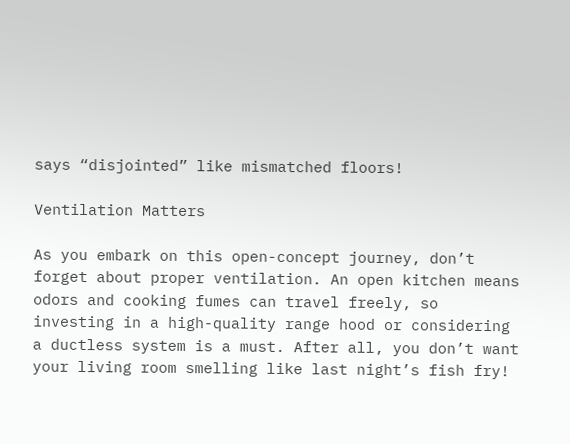says “disjointed” like mismatched floors!

Ventilation Matters

As you embark on this open-concept journey, don’t forget about proper ventilation. An open kitchen means odors and cooking fumes can travel freely, so investing in a high-quality range hood or considering a ductless system is a must. After all, you don’t want your living room smelling like last night’s fish fry!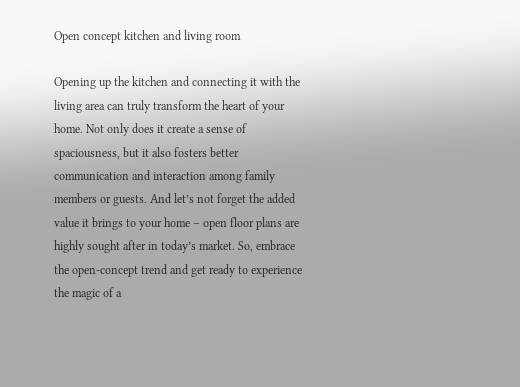Open concept kitchen and living room

Opening up the kitchen and connecting it with the living area can truly transform the heart of your home. Not only does it create a sense of spaciousness, but it also fosters better communication and interaction among family members or guests. And let’s not forget the added value it brings to your home – open floor plans are highly sought after in today’s market. So, embrace the open-concept trend and get ready to experience the magic of a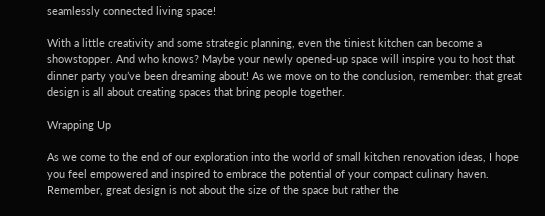seamlessly connected living space!

With a little creativity and some strategic planning, even the tiniest kitchen can become a showstopper. And who knows? Maybe your newly opened-up space will inspire you to host that dinner party you’ve been dreaming about! As we move on to the conclusion, remember: that great design is all about creating spaces that bring people together.

Wrapping Up

As we come to the end of our exploration into the world of small kitchen renovation ideas, I hope you feel empowered and inspired to embrace the potential of your compact culinary haven. Remember, great design is not about the size of the space but rather the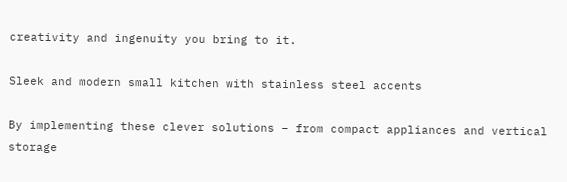creativity and ingenuity you bring to it.

Sleek and modern small kitchen with stainless steel accents

By implementing these clever solutions – from compact appliances and vertical storage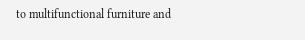to multifunctional furniture and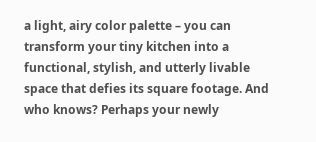a light, airy color palette – you can transform your tiny kitchen into a functional, stylish, and utterly livable space that defies its square footage. And who knows? Perhaps your newly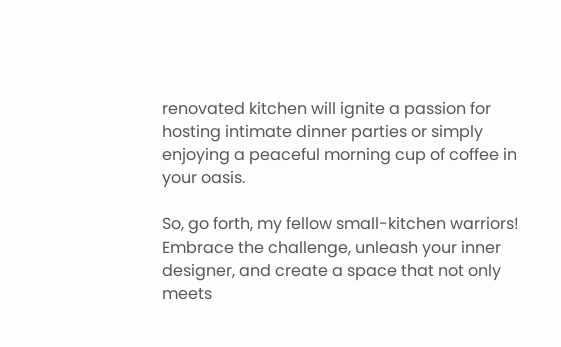renovated kitchen will ignite a passion for hosting intimate dinner parties or simply enjoying a peaceful morning cup of coffee in your oasis.

So, go forth, my fellow small-kitchen warriors! Embrace the challenge, unleash your inner designer, and create a space that not only meets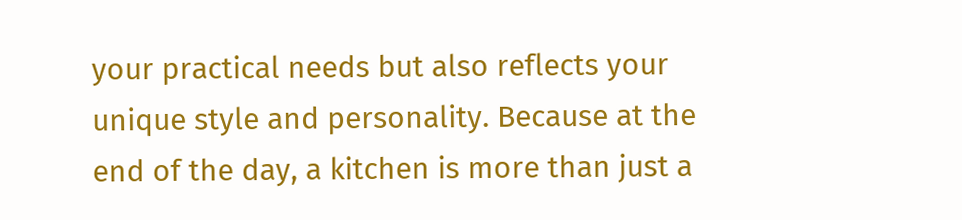your practical needs but also reflects your unique style and personality. Because at the end of the day, a kitchen is more than just a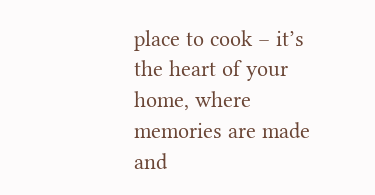place to cook – it’s the heart of your home, where memories are made and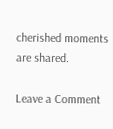cherished moments are shared.

Leave a Comment